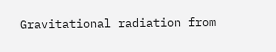Gravitational radiation from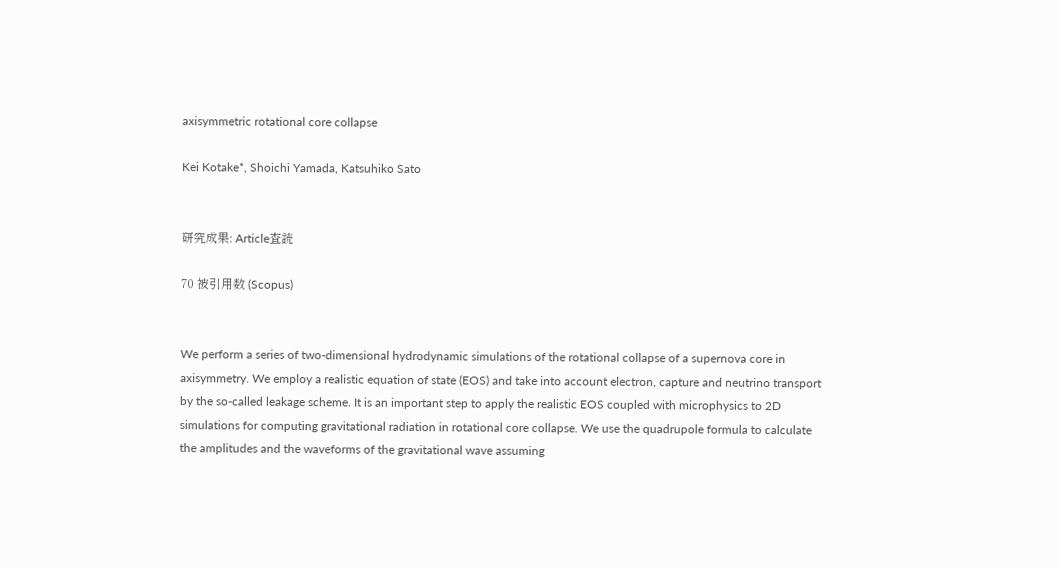axisymmetric rotational core collapse

Kei Kotake*, Shoichi Yamada, Katsuhiko Sato


研究成果: Article査読

70 被引用数 (Scopus)


We perform a series of two-dimensional hydrodynamic simulations of the rotational collapse of a supernova core in axisymmetry. We employ a realistic equation of state (EOS) and take into account electron, capture and neutrino transport by the so-called leakage scheme. It is an important step to apply the realistic EOS coupled with microphysics to 2D simulations for computing gravitational radiation in rotational core collapse. We use the quadrupole formula to calculate the amplitudes and the waveforms of the gravitational wave assuming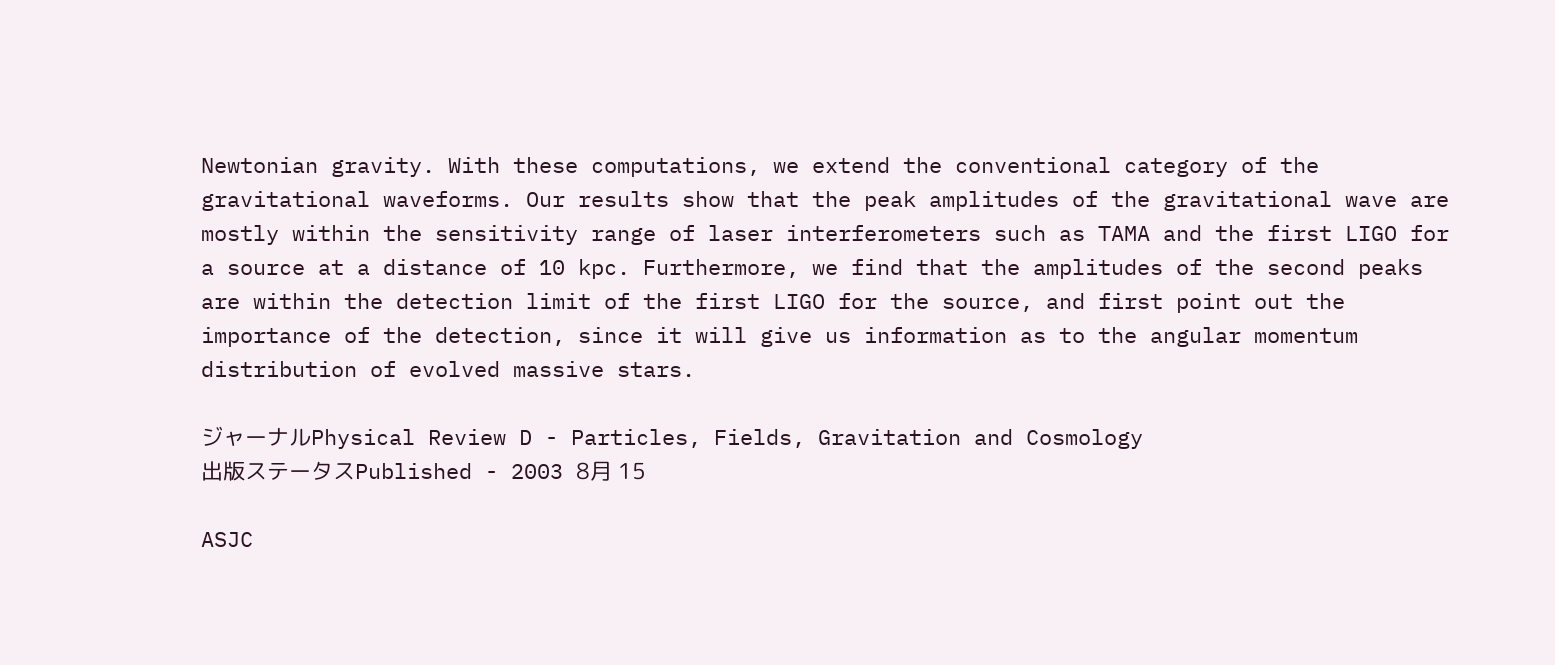Newtonian gravity. With these computations, we extend the conventional category of the gravitational waveforms. Our results show that the peak amplitudes of the gravitational wave are mostly within the sensitivity range of laser interferometers such as TAMA and the first LIGO for a source at a distance of 10 kpc. Furthermore, we find that the amplitudes of the second peaks are within the detection limit of the first LIGO for the source, and first point out the importance of the detection, since it will give us information as to the angular momentum distribution of evolved massive stars.

ジャーナルPhysical Review D - Particles, Fields, Gravitation and Cosmology
出版ステータスPublished - 2003 8月 15

ASJC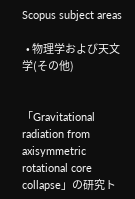Scopus subject areas

  • 物理学および天文学(その他)


「Gravitational radiation from axisymmetric rotational core collapse」の研究ト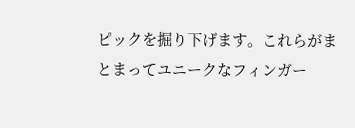ピックを掘り下げます。これらがまとまってユニークなフィンガー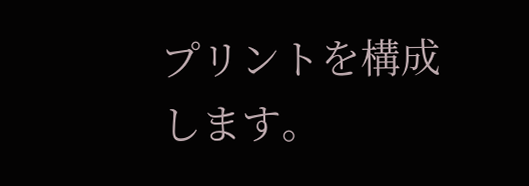プリントを構成します。